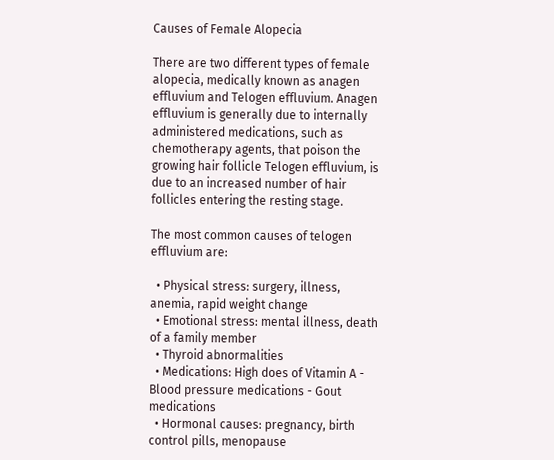Causes of Female Alopecia

There are two different types of female alopecia, medically known as anagen effluvium and Telogen effluvium. Anagen effluvium is generally due to internally administered medications, such as chemotherapy agents, that poison the growing hair follicle Telogen effluvium, is due to an increased number of hair follicles entering the resting stage.

The most common causes of telogen effluvium are:

  • Physical stress: surgery, illness, anemia, rapid weight change
  • Emotional stress: mental illness, death of a family member
  • Thyroid abnormalities
  • Medications: High does of Vitamin A - Blood pressure medications - Gout medications
  • Hormonal causes: pregnancy, birth control pills, menopause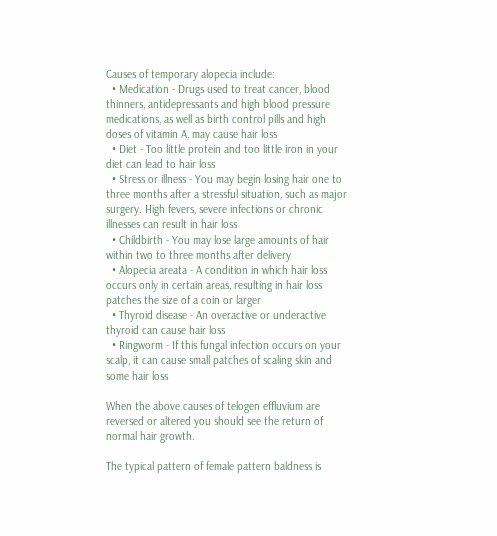Causes of temporary alopecia include:
  • Medication - Drugs used to treat cancer, blood thinners, antidepressants and high blood pressure medications, as well as birth control pills and high doses of vitamin A, may cause hair loss
  • Diet - Too little protein and too little iron in your diet can lead to hair loss
  • Stress or illness - You may begin losing hair one to three months after a stressful situation, such as major surgery. High fevers, severe infections or chronic illnesses can result in hair loss
  • Childbirth - You may lose large amounts of hair within two to three months after delivery
  • Alopecia areata - A condition in which hair loss occurs only in certain areas, resulting in hair loss patches the size of a coin or larger
  • Thyroid disease - An overactive or underactive thyroid can cause hair loss
  • Ringworm - If this fungal infection occurs on your scalp, it can cause small patches of scaling skin and some hair loss

When the above causes of telogen effluvium are reversed or altered you should see the return of normal hair growth.

The typical pattern of female pattern baldness is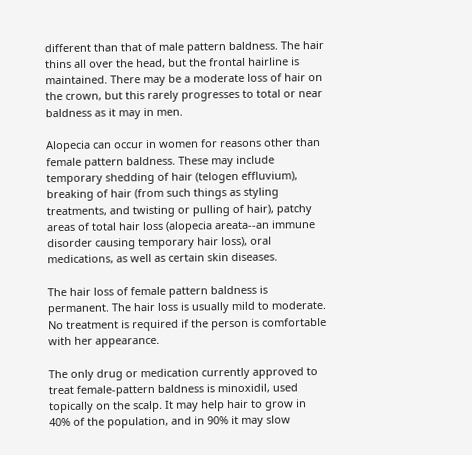different than that of male pattern baldness. The hair thins all over the head, but the frontal hairline is maintained. There may be a moderate loss of hair on the crown, but this rarely progresses to total or near baldness as it may in men.

Alopecia can occur in women for reasons other than female pattern baldness. These may include temporary shedding of hair (telogen effluvium), breaking of hair (from such things as styling treatments, and twisting or pulling of hair), patchy areas of total hair loss (alopecia areata--an immune disorder causing temporary hair loss), oral medications, as well as certain skin diseases.

The hair loss of female pattern baldness is permanent. The hair loss is usually mild to moderate. No treatment is required if the person is comfortable with her appearance.

The only drug or medication currently approved to treat female-pattern baldness is minoxidil, used topically on the scalp. It may help hair to grow in 40% of the population, and in 90% it may slow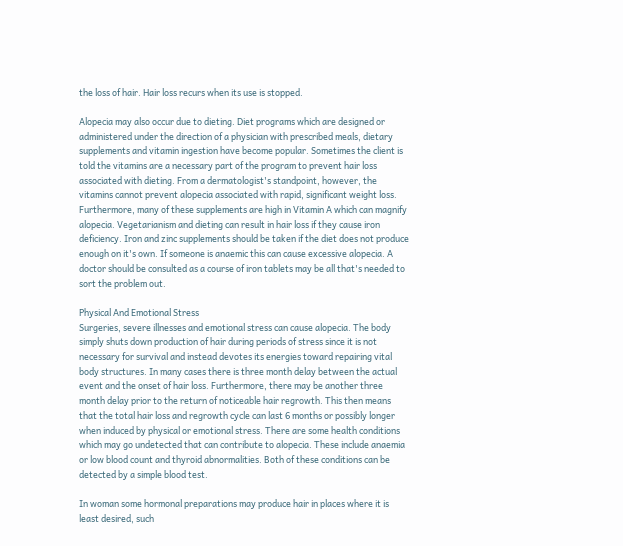the loss of hair. Hair loss recurs when its use is stopped.

Alopecia may also occur due to dieting. Diet programs which are designed or administered under the direction of a physician with prescribed meals, dietary supplements and vitamin ingestion have become popular. Sometimes the client is told the vitamins are a necessary part of the program to prevent hair loss associated with dieting. From a dermatologist's standpoint, however, the vitamins cannot prevent alopecia associated with rapid, significant weight loss. Furthermore, many of these supplements are high in Vitamin A which can magnify alopecia. Vegetarianism and dieting can result in hair loss if they cause iron deficiency. Iron and zinc supplements should be taken if the diet does not produce enough on it's own. If someone is anaemic this can cause excessive alopecia. A doctor should be consulted as a course of iron tablets may be all that's needed to sort the problem out.

Physical And Emotional Stress
Surgeries, severe illnesses and emotional stress can cause alopecia. The body simply shuts down production of hair during periods of stress since it is not necessary for survival and instead devotes its energies toward repairing vital body structures. In many cases there is three month delay between the actual event and the onset of hair loss. Furthermore, there may be another three month delay prior to the return of noticeable hair regrowth. This then means that the total hair loss and regrowth cycle can last 6 months or possibly longer when induced by physical or emotional stress. There are some health conditions which may go undetected that can contribute to alopecia. These include anaemia or low blood count and thyroid abnormalities. Both of these conditions can be detected by a simple blood test.

In woman some hormonal preparations may produce hair in places where it is least desired, such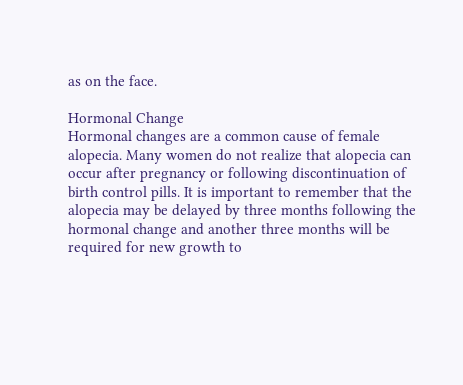as on the face.

Hormonal Change
Hormonal changes are a common cause of female alopecia. Many women do not realize that alopecia can occur after pregnancy or following discontinuation of birth control pills. It is important to remember that the alopecia may be delayed by three months following the hormonal change and another three months will be required for new growth to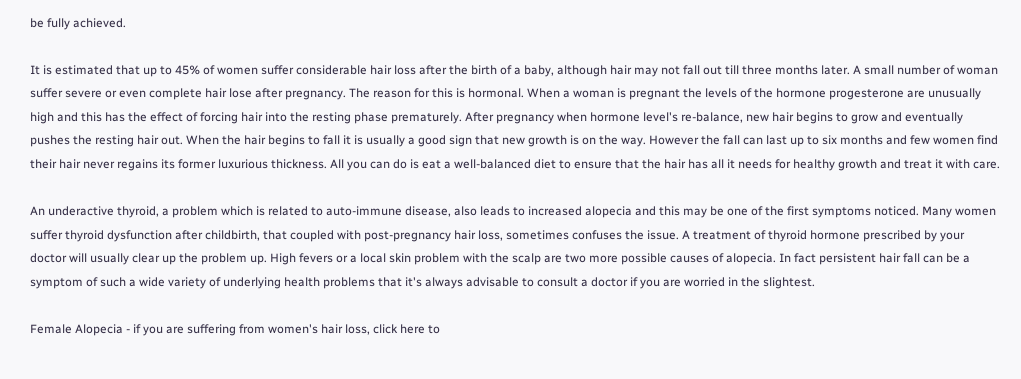be fully achieved.

It is estimated that up to 45% of women suffer considerable hair loss after the birth of a baby, although hair may not fall out till three months later. A small number of woman suffer severe or even complete hair lose after pregnancy. The reason for this is hormonal. When a woman is pregnant the levels of the hormone progesterone are unusually high and this has the effect of forcing hair into the resting phase prematurely. After pregnancy when hormone level's re-balance, new hair begins to grow and eventually pushes the resting hair out. When the hair begins to fall it is usually a good sign that new growth is on the way. However the fall can last up to six months and few women find their hair never regains its former luxurious thickness. All you can do is eat a well-balanced diet to ensure that the hair has all it needs for healthy growth and treat it with care.

An underactive thyroid, a problem which is related to auto-immune disease, also leads to increased alopecia and this may be one of the first symptoms noticed. Many women suffer thyroid dysfunction after childbirth, that coupled with post-pregnancy hair loss, sometimes confuses the issue. A treatment of thyroid hormone prescribed by your doctor will usually clear up the problem up. High fevers or a local skin problem with the scalp are two more possible causes of alopecia. In fact persistent hair fall can be a symptom of such a wide variety of underlying health problems that it's always advisable to consult a doctor if you are worried in the slightest.

Female Alopecia - if you are suffering from women's hair loss, click here to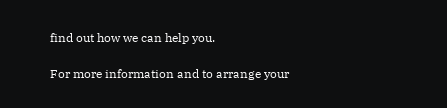find out how we can help you.

For more information and to arrange your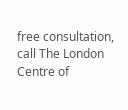free consultation, call The London Centre of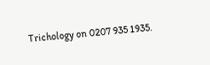Trichology on 0207 935 1935.